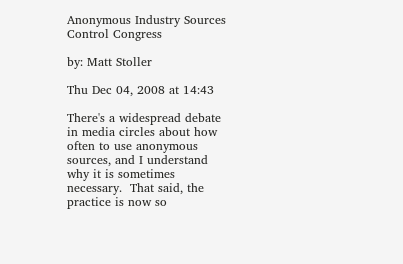Anonymous Industry Sources Control Congress

by: Matt Stoller

Thu Dec 04, 2008 at 14:43

There's a widespread debate in media circles about how often to use anonymous sources, and I understand why it is sometimes necessary.  That said, the practice is now so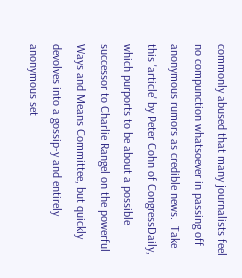commonly abused that many journalists feel no compunction whatsoever in passing off anonymous rumors as credible news.  Take this 'article' by Peter Cohn of CongressDaily, which purports to be about a possible successor to Charlie Rangel on the powerful Ways and Means Committee, but quickly devolves into a gossip-y and entirely anonymous set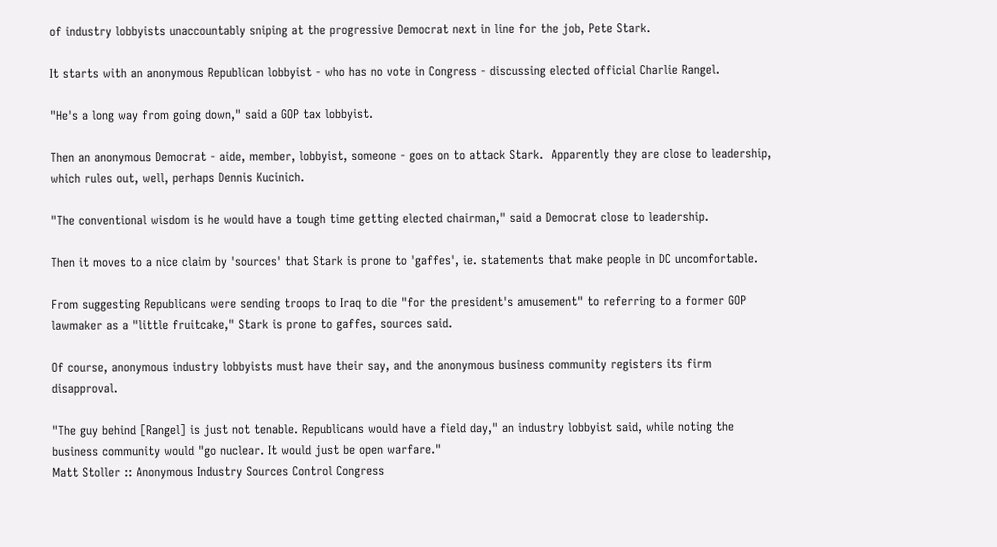of industry lobbyists unaccountably sniping at the progressive Democrat next in line for the job, Pete Stark.

It starts with an anonymous Republican lobbyist - who has no vote in Congress - discussing elected official Charlie Rangel.

"He's a long way from going down," said a GOP tax lobbyist.

Then an anonymous Democrat - aide, member, lobbyist, someone - goes on to attack Stark.  Apparently they are close to leadership, which rules out, well, perhaps Dennis Kucinich.

"The conventional wisdom is he would have a tough time getting elected chairman," said a Democrat close to leadership.

Then it moves to a nice claim by 'sources' that Stark is prone to 'gaffes', ie. statements that make people in DC uncomfortable.

From suggesting Republicans were sending troops to Iraq to die "for the president's amusement" to referring to a former GOP lawmaker as a "little fruitcake," Stark is prone to gaffes, sources said.

Of course, anonymous industry lobbyists must have their say, and the anonymous business community registers its firm disapproval.

"The guy behind [Rangel] is just not tenable. Republicans would have a field day," an industry lobbyist said, while noting the business community would "go nuclear. It would just be open warfare."
Matt Stoller :: Anonymous Industry Sources Control Congress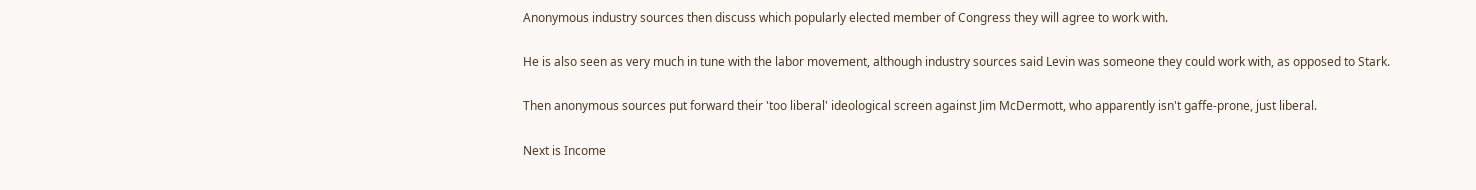Anonymous industry sources then discuss which popularly elected member of Congress they will agree to work with.

He is also seen as very much in tune with the labor movement, although industry sources said Levin was someone they could work with, as opposed to Stark.

Then anonymous sources put forward their 'too liberal' ideological screen against Jim McDermott, who apparently isn't gaffe-prone, just liberal.

Next is Income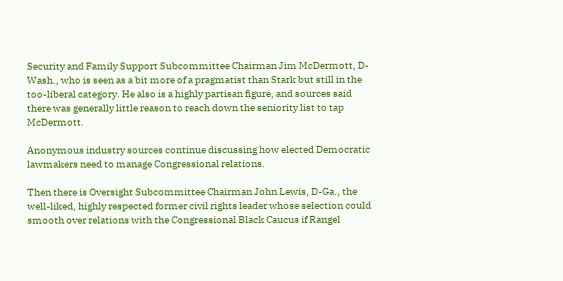Security and Family Support Subcommittee Chairman Jim McDermott, D-Wash., who is seen as a bit more of a pragmatist than Stark but still in the too-liberal category. He also is a highly partisan figure, and sources said there was generally little reason to reach down the seniority list to tap McDermott.

Anonymous industry sources continue discussing how elected Democratic lawmakers need to manage Congressional relations.

Then there is Oversight Subcommittee Chairman John Lewis, D-Ga., the well-liked, highly respected former civil rights leader whose selection could smooth over relations with the Congressional Black Caucus if Rangel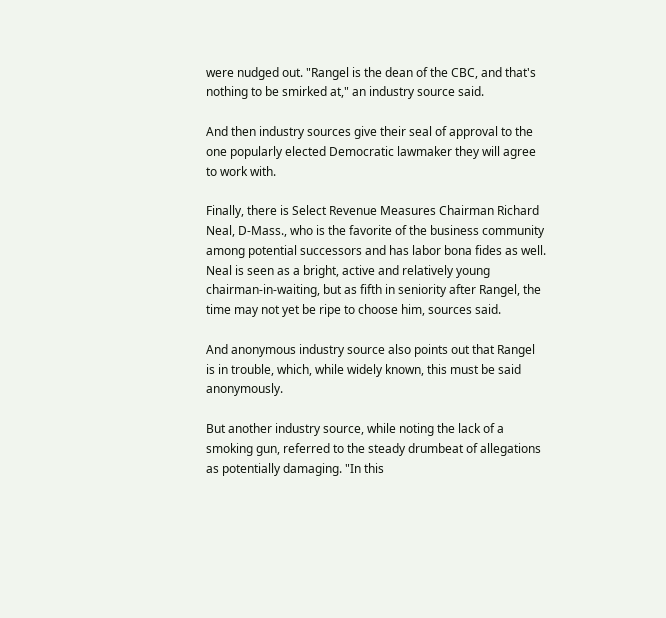were nudged out. "Rangel is the dean of the CBC, and that's nothing to be smirked at," an industry source said.

And then industry sources give their seal of approval to the one popularly elected Democratic lawmaker they will agree to work with.

Finally, there is Select Revenue Measures Chairman Richard Neal, D-Mass., who is the favorite of the business community among potential successors and has labor bona fides as well. Neal is seen as a bright, active and relatively young chairman-in-waiting, but as fifth in seniority after Rangel, the time may not yet be ripe to choose him, sources said.

And anonymous industry source also points out that Rangel is in trouble, which, while widely known, this must be said anonymously.

But another industry source, while noting the lack of a smoking gun, referred to the steady drumbeat of allegations as potentially damaging. "In this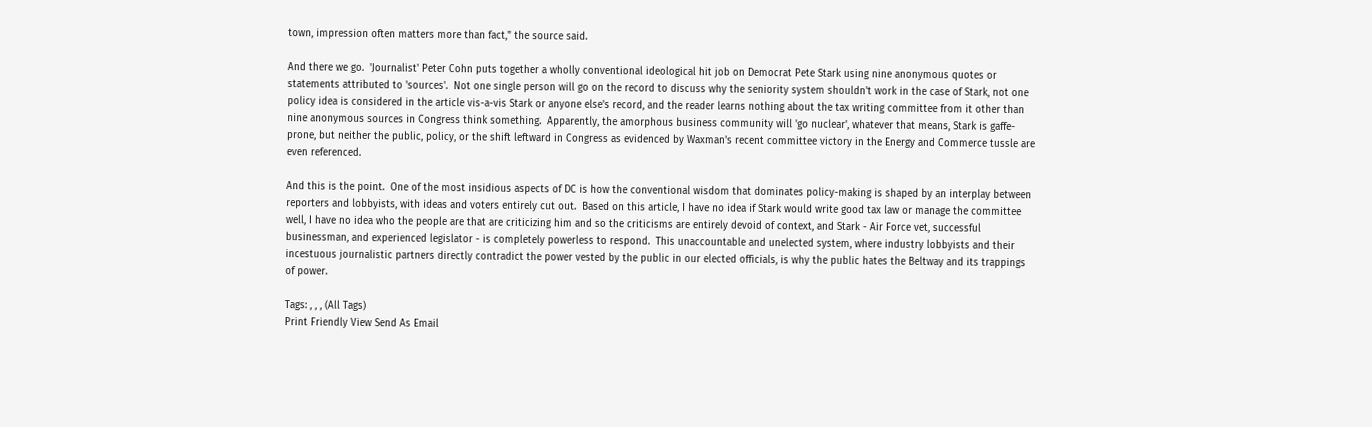town, impression often matters more than fact," the source said.

And there we go.  'Journalist' Peter Cohn puts together a wholly conventional ideological hit job on Democrat Pete Stark using nine anonymous quotes or statements attributed to 'sources'.  Not one single person will go on the record to discuss why the seniority system shouldn't work in the case of Stark, not one policy idea is considered in the article vis-a-vis Stark or anyone else's record, and the reader learns nothing about the tax writing committee from it other than nine anonymous sources in Congress think something.  Apparently, the amorphous business community will 'go nuclear', whatever that means, Stark is gaffe-prone, but neither the public, policy, or the shift leftward in Congress as evidenced by Waxman's recent committee victory in the Energy and Commerce tussle are even referenced.

And this is the point.  One of the most insidious aspects of DC is how the conventional wisdom that dominates policy-making is shaped by an interplay between reporters and lobbyists, with ideas and voters entirely cut out.  Based on this article, I have no idea if Stark would write good tax law or manage the committee well, I have no idea who the people are that are criticizing him and so the criticisms are entirely devoid of context, and Stark - Air Force vet, successful businessman, and experienced legislator - is completely powerless to respond.  This unaccountable and unelected system, where industry lobbyists and their incestuous journalistic partners directly contradict the power vested by the public in our elected officials, is why the public hates the Beltway and its trappings of power.

Tags: , , , (All Tags)
Print Friendly View Send As Email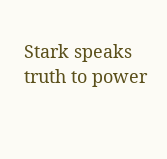Stark speaks truth to power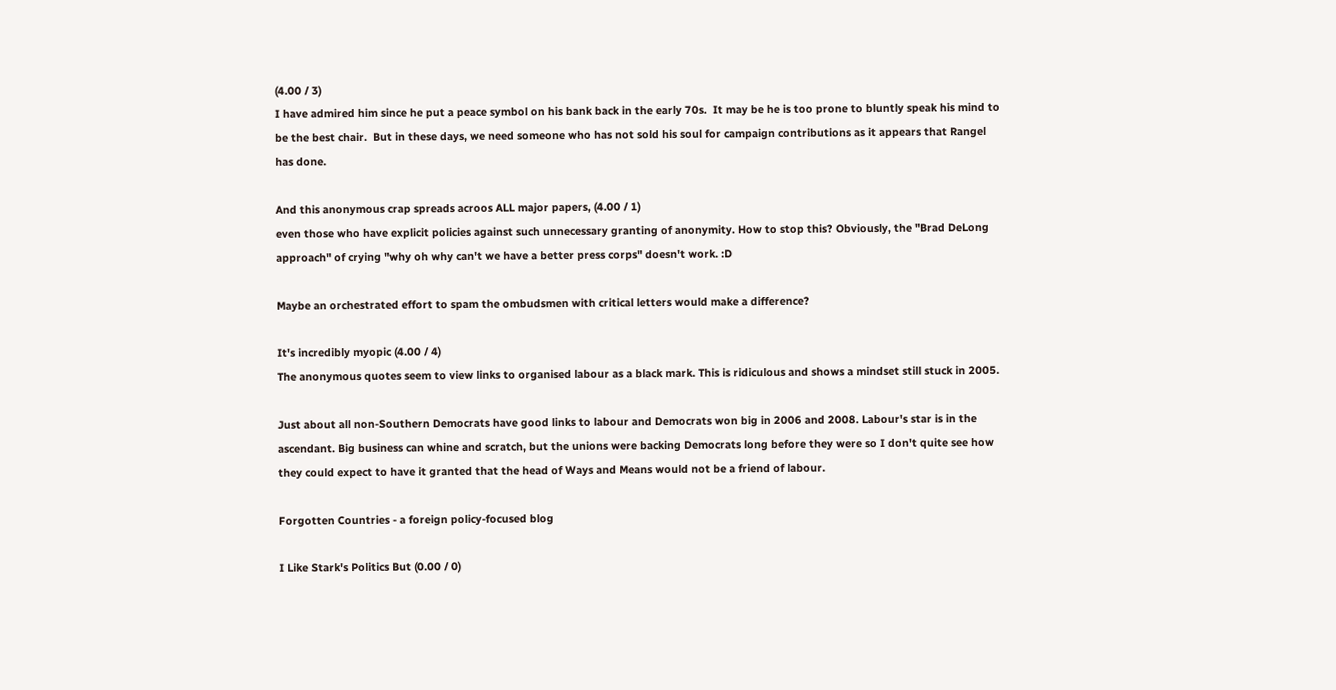(4.00 / 3)
I have admired him since he put a peace symbol on his bank back in the early 70s.  It may be he is too prone to bluntly speak his mind to be the best chair.  But in these days, we need someone who has not sold his soul for campaign contributions as it appears that Rangel has done.

And this anonymous crap spreads acroos ALL major papers, (4.00 / 1)
even those who have explicit policies against such unnecessary granting of anonymity. How to stop this? Obviously, the "Brad DeLong approach" of crying "why oh why can't we have a better press corps" doesn't work. :D

Maybe an orchestrated effort to spam the ombudsmen with critical letters would make a difference?

It's incredibly myopic (4.00 / 4)
The anonymous quotes seem to view links to organised labour as a black mark. This is ridiculous and shows a mindset still stuck in 2005.

Just about all non-Southern Democrats have good links to labour and Democrats won big in 2006 and 2008. Labour's star is in the ascendant. Big business can whine and scratch, but the unions were backing Democrats long before they were so I don't quite see how they could expect to have it granted that the head of Ways and Means would not be a friend of labour.

Forgotten Countries - a foreign policy-focused blog

I Like Stark's Politics But (0.00 / 0)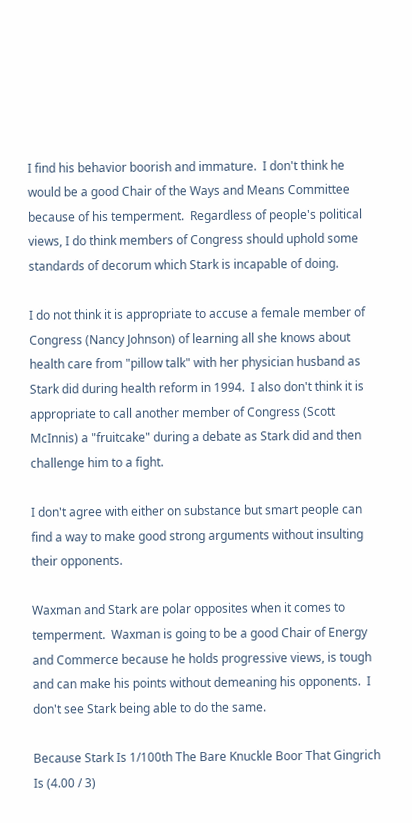I find his behavior boorish and immature.  I don't think he would be a good Chair of the Ways and Means Committee because of his temperment.  Regardless of people's political views, I do think members of Congress should uphold some standards of decorum which Stark is incapable of doing.

I do not think it is appropriate to accuse a female member of Congress (Nancy Johnson) of learning all she knows about health care from "pillow talk" with her physician husband as Stark did during health reform in 1994.  I also don't think it is appropriate to call another member of Congress (Scott McInnis) a "fruitcake" during a debate as Stark did and then challenge him to a fight.

I don't agree with either on substance but smart people can find a way to make good strong arguments without insulting their opponents.

Waxman and Stark are polar opposites when it comes to temperment.  Waxman is going to be a good Chair of Energy and Commerce because he holds progressive views, is tough and can make his points without demeaning his opponents.  I don't see Stark being able to do the same.

Because Stark Is 1/100th The Bare Knuckle Boor That Gingrich Is (4.00 / 3)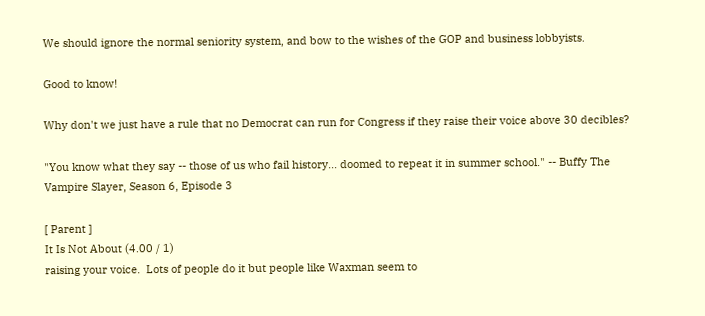We should ignore the normal seniority system, and bow to the wishes of the GOP and business lobbyists.

Good to know!

Why don't we just have a rule that no Democrat can run for Congress if they raise their voice above 30 decibles?

"You know what they say -- those of us who fail history... doomed to repeat it in summer school." -- Buffy The Vampire Slayer, Season 6, Episode 3

[ Parent ]
It Is Not About (4.00 / 1)
raising your voice.  Lots of people do it but people like Waxman seem to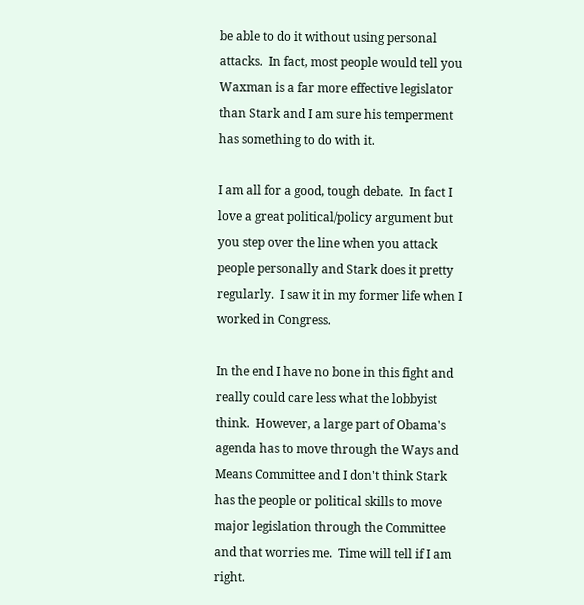be able to do it without using personal attacks.  In fact, most people would tell you Waxman is a far more effective legislator than Stark and I am sure his temperment has something to do with it.

I am all for a good, tough debate.  In fact I love a great political/policy argument but you step over the line when you attack people personally and Stark does it pretty regularly.  I saw it in my former life when I worked in Congress.

In the end I have no bone in this fight and really could care less what the lobbyist think.  However, a large part of Obama's agenda has to move through the Ways and Means Committee and I don't think Stark has the people or political skills to move major legislation through the Committee and that worries me.  Time will tell if I am right.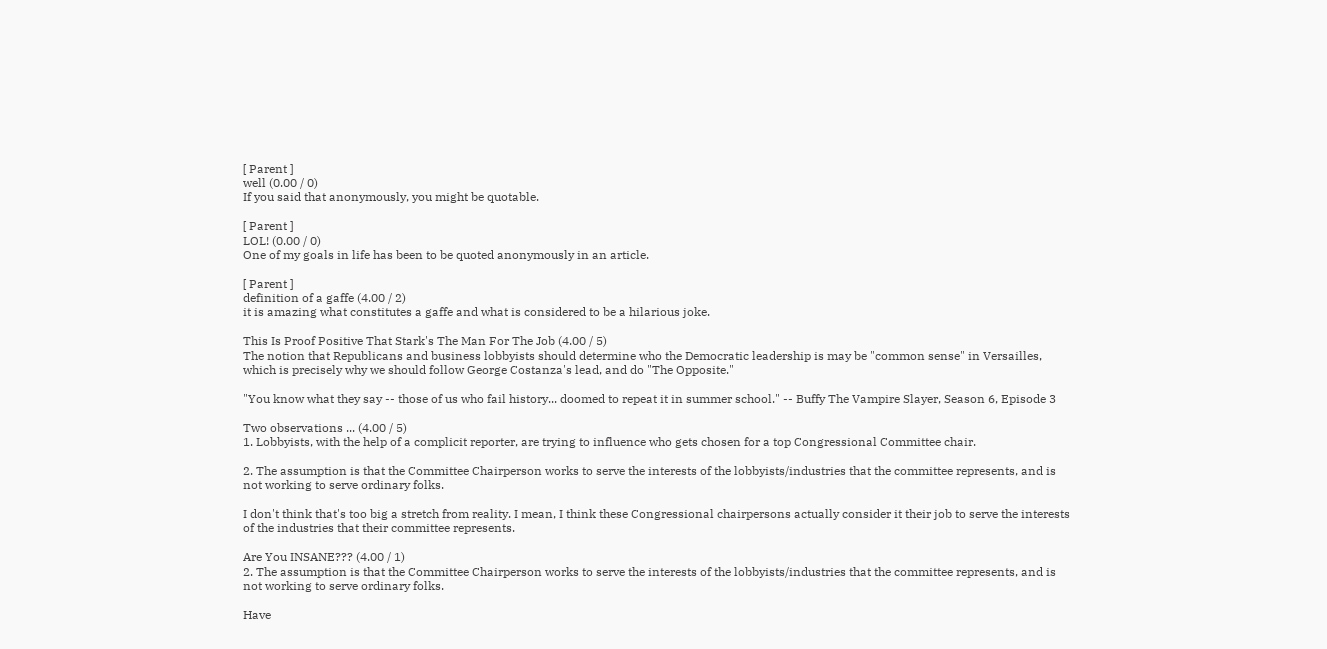[ Parent ]
well (0.00 / 0)
If you said that anonymously, you might be quotable.

[ Parent ]
LOL! (0.00 / 0)
One of my goals in life has been to be quoted anonymously in an article.

[ Parent ]
definition of a gaffe (4.00 / 2)
it is amazing what constitutes a gaffe and what is considered to be a hilarious joke.

This Is Proof Positive That Stark's The Man For The Job (4.00 / 5)
The notion that Republicans and business lobbyists should determine who the Democratic leadership is may be "common sense" in Versailles, which is precisely why we should follow George Costanza's lead, and do "The Opposite."

"You know what they say -- those of us who fail history... doomed to repeat it in summer school." -- Buffy The Vampire Slayer, Season 6, Episode 3

Two observations ... (4.00 / 5)
1. Lobbyists, with the help of a complicit reporter, are trying to influence who gets chosen for a top Congressional Committee chair.

2. The assumption is that the Committee Chairperson works to serve the interests of the lobbyists/industries that the committee represents, and is not working to serve ordinary folks.

I don't think that's too big a stretch from reality. I mean, I think these Congressional chairpersons actually consider it their job to serve the interests of the industries that their committee represents.

Are You INSANE??? (4.00 / 1)
2. The assumption is that the Committee Chairperson works to serve the interests of the lobbyists/industries that the committee represents, and is not working to serve ordinary folks.

Have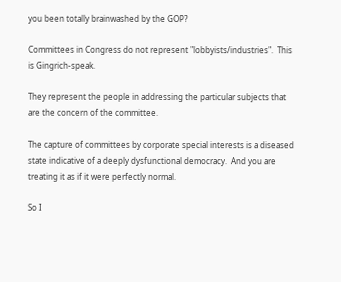you been totally brainwashed by the GOP?

Committees in Congress do not represent "lobbyists/industries".  This is Gingrich-speak.

They represent the people in addressing the particular subjects that are the concern of the committee.

The capture of committees by corporate special interests is a diseased state indicative of a deeply dysfunctional democracy.  And you are treating it as if it were perfectly normal.

So I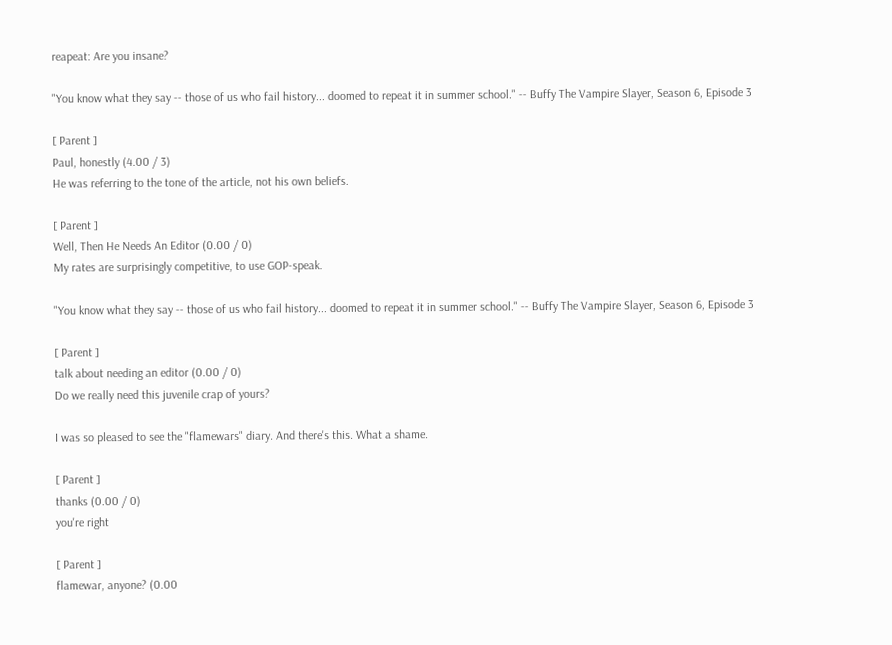reapeat: Are you insane?

"You know what they say -- those of us who fail history... doomed to repeat it in summer school." -- Buffy The Vampire Slayer, Season 6, Episode 3

[ Parent ]
Paul, honestly (4.00 / 3)
He was referring to the tone of the article, not his own beliefs.

[ Parent ]
Well, Then He Needs An Editor (0.00 / 0)
My rates are surprisingly competitive, to use GOP-speak.

"You know what they say -- those of us who fail history... doomed to repeat it in summer school." -- Buffy The Vampire Slayer, Season 6, Episode 3

[ Parent ]
talk about needing an editor (0.00 / 0)
Do we really need this juvenile crap of yours?

I was so pleased to see the "flamewars" diary. And there's this. What a shame.

[ Parent ]
thanks (0.00 / 0)
you're right

[ Parent ]
flamewar, anyone? (0.00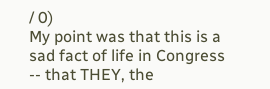/ 0)
My point was that this is a sad fact of life in Congress -- that THEY, the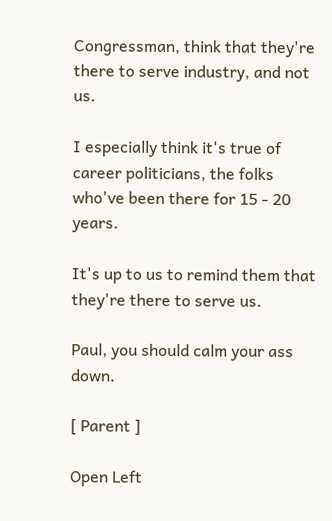Congressman, think that they're there to serve industry, and not us.

I especially think it's true of career politicians, the folks who've been there for 15 - 20 years.

It's up to us to remind them that they're there to serve us.

Paul, you should calm your ass down.

[ Parent ]

Open Left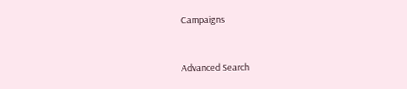Campaigns



Advanced Search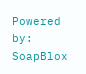Powered by: SoapBlox